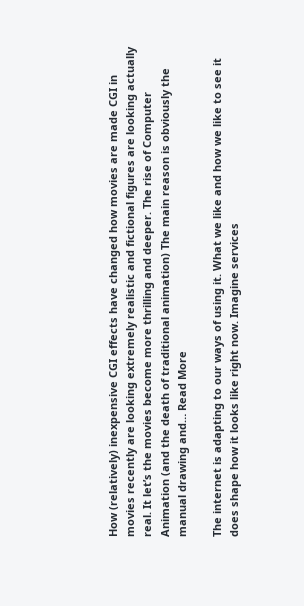How (relatively) inexpensive CGI effects have changed how movies are made CGI in movies recently are looking extremely realistic and fictional figures are looking actually real. It let’s the movies become more thrilling and deeper. The rise of Computer Animation (and the death of traditional animation) The main reason is obviously the manual drawing and… Read More

The internet is adapting to our ways of using it. What we like and how we like to see it does shape how it looks like right now. Imagine services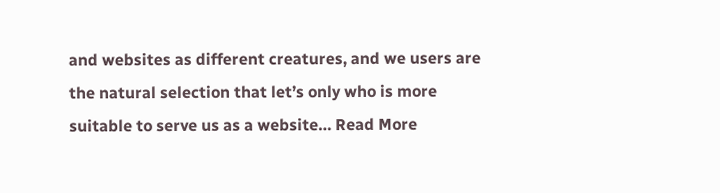and websites as different creatures, and we users are the natural selection that let’s only who is more suitable to serve us as a website… Read More